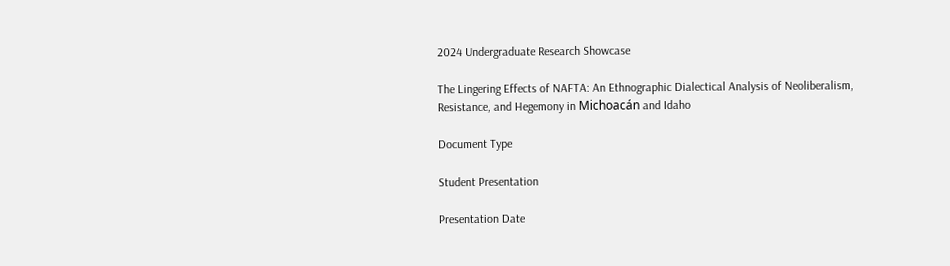2024 Undergraduate Research Showcase

The Lingering Effects of NAFTA: An Ethnographic Dialectical Analysis of Neoliberalism, Resistance, and Hegemony in Michoacán and Idaho

Document Type

Student Presentation

Presentation Date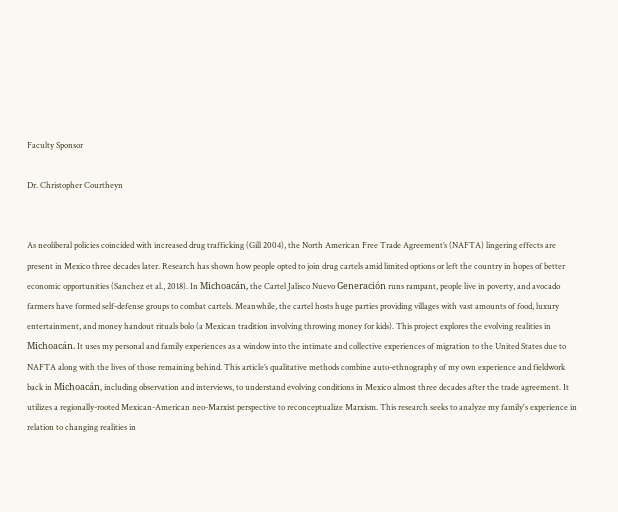Faculty Sponsor

Dr. Christopher Courtheyn


As neoliberal policies coincided with increased drug trafficking (Gill 2004), the North American Free Trade Agreement’s (NAFTA) lingering effects are present in Mexico three decades later. Research has shown how people opted to join drug cartels amid limited options or left the country in hopes of better economic opportunities (Sanchez et al., 2018). In Michoacán, the Cartel Jalisco Nuevo Generación runs rampant, people live in poverty, and avocado farmers have formed self-defense groups to combat cartels. Meanwhile, the cartel hosts huge parties providing villages with vast amounts of food, luxury entertainment, and money handout rituals bolo (a Mexican tradition involving throwing money for kids). This project explores the evolving realities in Michoacán. It uses my personal and family experiences as a window into the intimate and collective experiences of migration to the United States due to NAFTA along with the lives of those remaining behind. This article’s qualitative methods combine auto-ethnography of my own experience and fieldwork back in Michoacán, including observation and interviews, to understand evolving conditions in Mexico almost three decades after the trade agreement. It utilizes a regionally-rooted Mexican-American neo-Marxist perspective to reconceptualize Marxism. This research seeks to analyze my family's experience in relation to changing realities in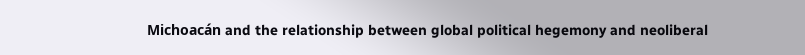Michoacán and the relationship between global political hegemony and neoliberal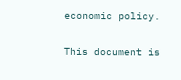economic policy.

This document is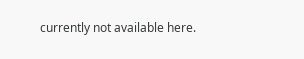currently not available here.